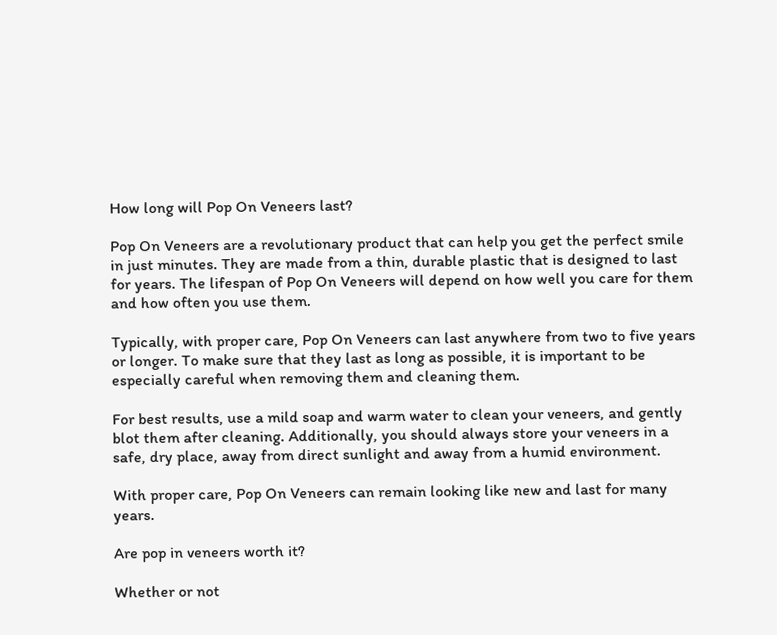How long will Pop On Veneers last?

Pop On Veneers are a revolutionary product that can help you get the perfect smile in just minutes. They are made from a thin, durable plastic that is designed to last for years. The lifespan of Pop On Veneers will depend on how well you care for them and how often you use them.

Typically, with proper care, Pop On Veneers can last anywhere from two to five years or longer. To make sure that they last as long as possible, it is important to be especially careful when removing them and cleaning them.

For best results, use a mild soap and warm water to clean your veneers, and gently blot them after cleaning. Additionally, you should always store your veneers in a safe, dry place, away from direct sunlight and away from a humid environment.

With proper care, Pop On Veneers can remain looking like new and last for many years.

Are pop in veneers worth it?

Whether or not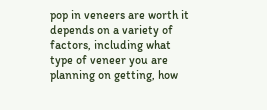pop in veneers are worth it depends on a variety of factors, including what type of veneer you are planning on getting, how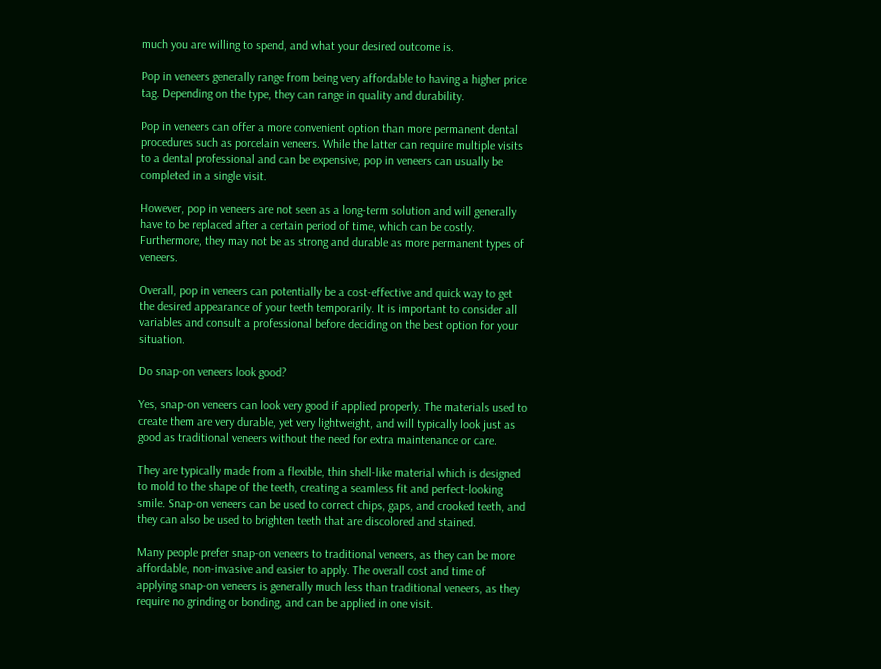much you are willing to spend, and what your desired outcome is.

Pop in veneers generally range from being very affordable to having a higher price tag. Depending on the type, they can range in quality and durability.

Pop in veneers can offer a more convenient option than more permanent dental procedures such as porcelain veneers. While the latter can require multiple visits to a dental professional and can be expensive, pop in veneers can usually be completed in a single visit.

However, pop in veneers are not seen as a long-term solution and will generally have to be replaced after a certain period of time, which can be costly. Furthermore, they may not be as strong and durable as more permanent types of veneers.

Overall, pop in veneers can potentially be a cost-effective and quick way to get the desired appearance of your teeth temporarily. It is important to consider all variables and consult a professional before deciding on the best option for your situation.

Do snap-on veneers look good?

Yes, snap-on veneers can look very good if applied properly. The materials used to create them are very durable, yet very lightweight, and will typically look just as good as traditional veneers without the need for extra maintenance or care.

They are typically made from a flexible, thin shell-like material which is designed to mold to the shape of the teeth, creating a seamless fit and perfect-looking smile. Snap-on veneers can be used to correct chips, gaps, and crooked teeth, and they can also be used to brighten teeth that are discolored and stained.

Many people prefer snap-on veneers to traditional veneers, as they can be more affordable, non-invasive and easier to apply. The overall cost and time of applying snap-on veneers is generally much less than traditional veneers, as they require no grinding or bonding, and can be applied in one visit.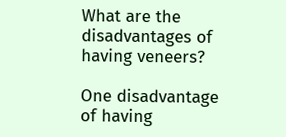What are the disadvantages of having veneers?

One disadvantage of having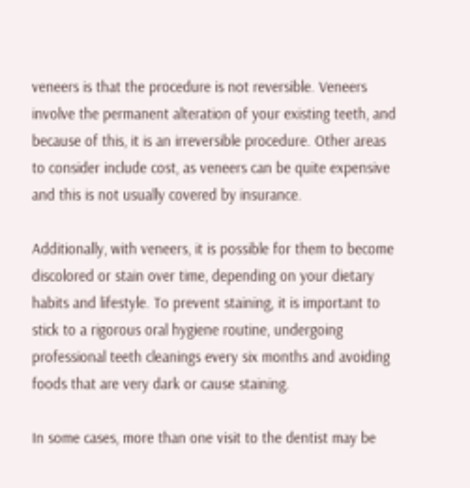veneers is that the procedure is not reversible. Veneers involve the permanent alteration of your existing teeth, and because of this, it is an irreversible procedure. Other areas to consider include cost, as veneers can be quite expensive and this is not usually covered by insurance.

Additionally, with veneers, it is possible for them to become discolored or stain over time, depending on your dietary habits and lifestyle. To prevent staining, it is important to stick to a rigorous oral hygiene routine, undergoing professional teeth cleanings every six months and avoiding foods that are very dark or cause staining.

In some cases, more than one visit to the dentist may be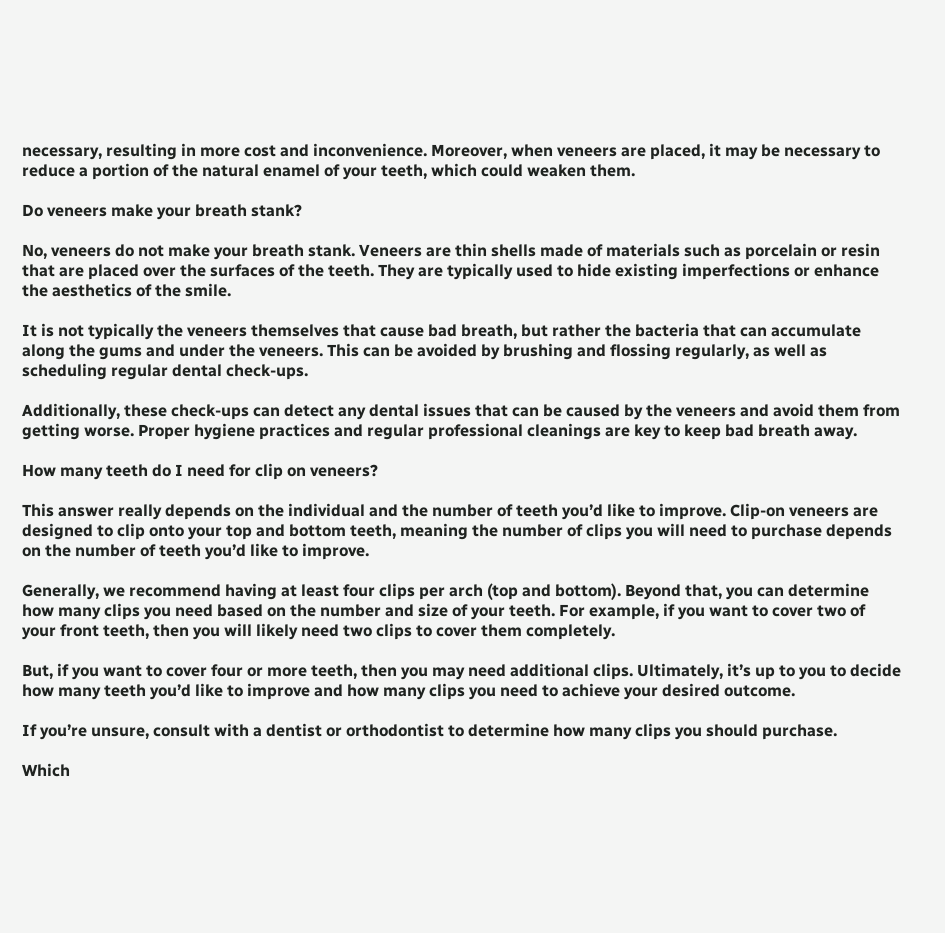necessary, resulting in more cost and inconvenience. Moreover, when veneers are placed, it may be necessary to reduce a portion of the natural enamel of your teeth, which could weaken them.

Do veneers make your breath stank?

No, veneers do not make your breath stank. Veneers are thin shells made of materials such as porcelain or resin that are placed over the surfaces of the teeth. They are typically used to hide existing imperfections or enhance the aesthetics of the smile.

It is not typically the veneers themselves that cause bad breath, but rather the bacteria that can accumulate along the gums and under the veneers. This can be avoided by brushing and flossing regularly, as well as scheduling regular dental check-ups.

Additionally, these check-ups can detect any dental issues that can be caused by the veneers and avoid them from getting worse. Proper hygiene practices and regular professional cleanings are key to keep bad breath away.

How many teeth do I need for clip on veneers?

This answer really depends on the individual and the number of teeth you’d like to improve. Clip-on veneers are designed to clip onto your top and bottom teeth, meaning the number of clips you will need to purchase depends on the number of teeth you’d like to improve.

Generally, we recommend having at least four clips per arch (top and bottom). Beyond that, you can determine how many clips you need based on the number and size of your teeth. For example, if you want to cover two of your front teeth, then you will likely need two clips to cover them completely.

But, if you want to cover four or more teeth, then you may need additional clips. Ultimately, it’s up to you to decide how many teeth you’d like to improve and how many clips you need to achieve your desired outcome.

If you’re unsure, consult with a dentist or orthodontist to determine how many clips you should purchase.

Which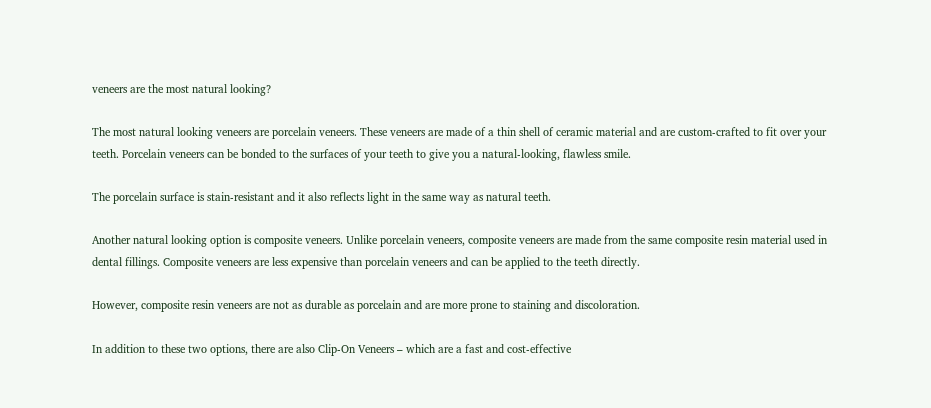veneers are the most natural looking?

The most natural looking veneers are porcelain veneers. These veneers are made of a thin shell of ceramic material and are custom-crafted to fit over your teeth. Porcelain veneers can be bonded to the surfaces of your teeth to give you a natural-looking, flawless smile.

The porcelain surface is stain-resistant and it also reflects light in the same way as natural teeth.

Another natural looking option is composite veneers. Unlike porcelain veneers, composite veneers are made from the same composite resin material used in dental fillings. Composite veneers are less expensive than porcelain veneers and can be applied to the teeth directly.

However, composite resin veneers are not as durable as porcelain and are more prone to staining and discoloration.

In addition to these two options, there are also Clip-On Veneers – which are a fast and cost-effective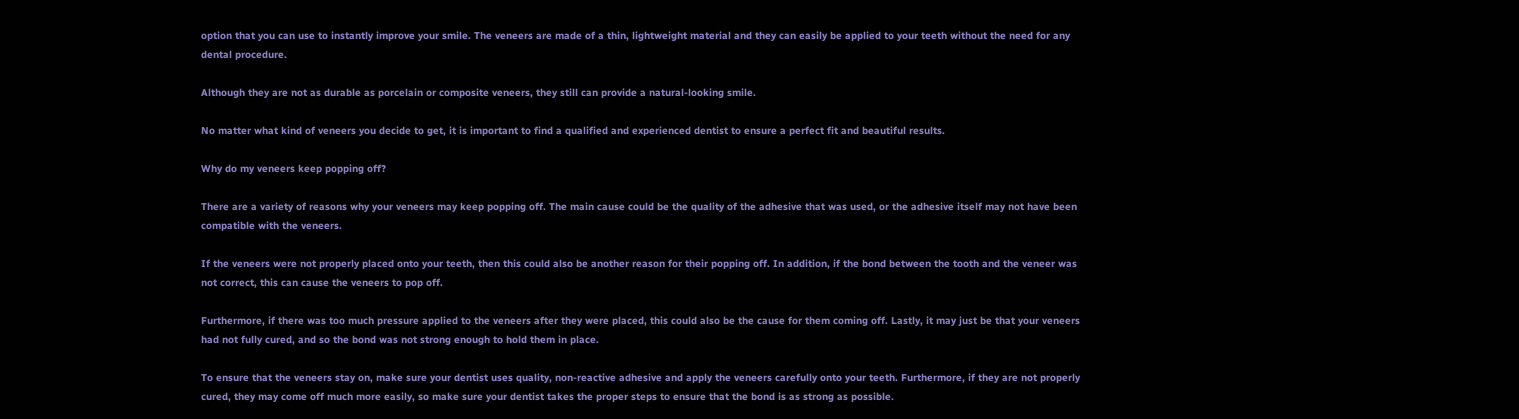option that you can use to instantly improve your smile. The veneers are made of a thin, lightweight material and they can easily be applied to your teeth without the need for any dental procedure.

Although they are not as durable as porcelain or composite veneers, they still can provide a natural-looking smile.

No matter what kind of veneers you decide to get, it is important to find a qualified and experienced dentist to ensure a perfect fit and beautiful results.

Why do my veneers keep popping off?

There are a variety of reasons why your veneers may keep popping off. The main cause could be the quality of the adhesive that was used, or the adhesive itself may not have been compatible with the veneers.

If the veneers were not properly placed onto your teeth, then this could also be another reason for their popping off. In addition, if the bond between the tooth and the veneer was not correct, this can cause the veneers to pop off.

Furthermore, if there was too much pressure applied to the veneers after they were placed, this could also be the cause for them coming off. Lastly, it may just be that your veneers had not fully cured, and so the bond was not strong enough to hold them in place.

To ensure that the veneers stay on, make sure your dentist uses quality, non-reactive adhesive and apply the veneers carefully onto your teeth. Furthermore, if they are not properly cured, they may come off much more easily, so make sure your dentist takes the proper steps to ensure that the bond is as strong as possible.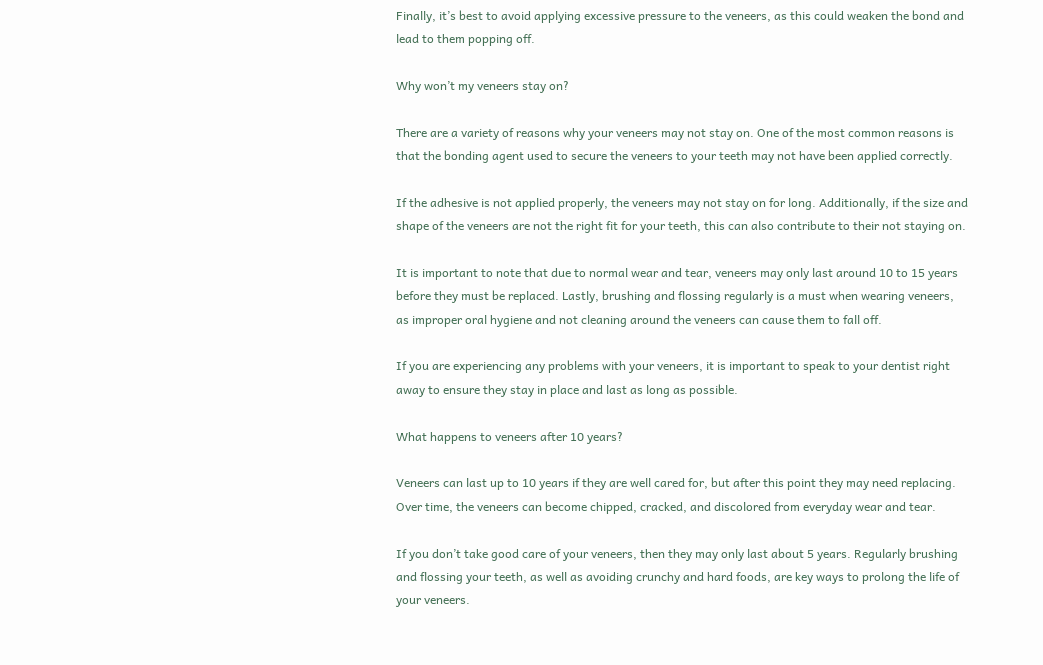Finally, it’s best to avoid applying excessive pressure to the veneers, as this could weaken the bond and lead to them popping off.

Why won’t my veneers stay on?

There are a variety of reasons why your veneers may not stay on. One of the most common reasons is that the bonding agent used to secure the veneers to your teeth may not have been applied correctly.

If the adhesive is not applied properly, the veneers may not stay on for long. Additionally, if the size and shape of the veneers are not the right fit for your teeth, this can also contribute to their not staying on.

It is important to note that due to normal wear and tear, veneers may only last around 10 to 15 years before they must be replaced. Lastly, brushing and flossing regularly is a must when wearing veneers, as improper oral hygiene and not cleaning around the veneers can cause them to fall off.

If you are experiencing any problems with your veneers, it is important to speak to your dentist right away to ensure they stay in place and last as long as possible.

What happens to veneers after 10 years?

Veneers can last up to 10 years if they are well cared for, but after this point they may need replacing. Over time, the veneers can become chipped, cracked, and discolored from everyday wear and tear.

If you don’t take good care of your veneers, then they may only last about 5 years. Regularly brushing and flossing your teeth, as well as avoiding crunchy and hard foods, are key ways to prolong the life of your veneers.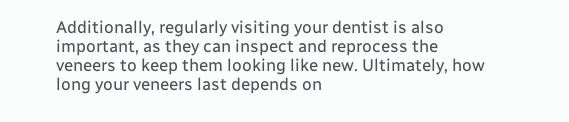Additionally, regularly visiting your dentist is also important, as they can inspect and reprocess the veneers to keep them looking like new. Ultimately, how long your veneers last depends on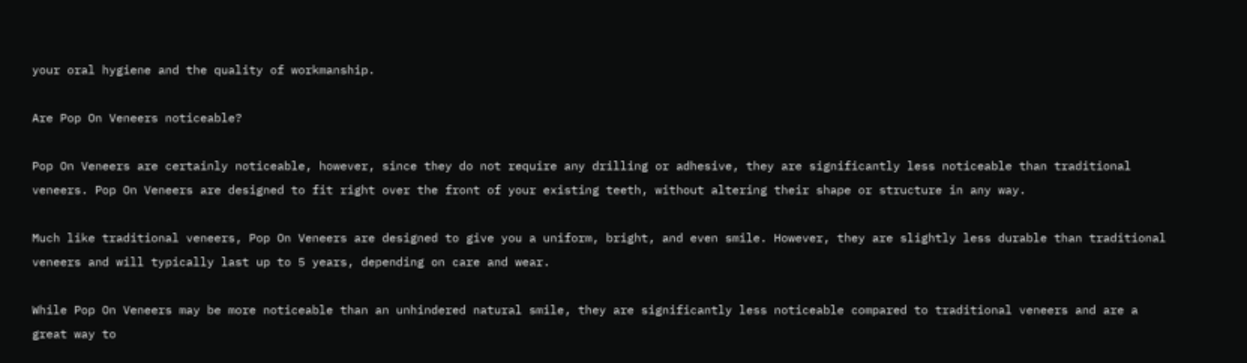your oral hygiene and the quality of workmanship.

Are Pop On Veneers noticeable?

Pop On Veneers are certainly noticeable, however, since they do not require any drilling or adhesive, they are significantly less noticeable than traditional veneers. Pop On Veneers are designed to fit right over the front of your existing teeth, without altering their shape or structure in any way.

Much like traditional veneers, Pop On Veneers are designed to give you a uniform, bright, and even smile. However, they are slightly less durable than traditional veneers and will typically last up to 5 years, depending on care and wear.

While Pop On Veneers may be more noticeable than an unhindered natural smile, they are significantly less noticeable compared to traditional veneers and are a great way to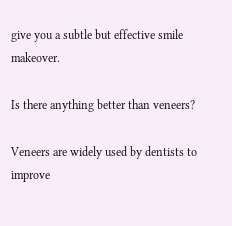give you a subtle but effective smile makeover.

Is there anything better than veneers?

Veneers are widely used by dentists to improve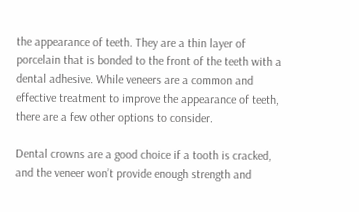the appearance of teeth. They are a thin layer of porcelain that is bonded to the front of the teeth with a dental adhesive. While veneers are a common and effective treatment to improve the appearance of teeth, there are a few other options to consider.

Dental crowns are a good choice if a tooth is cracked, and the veneer won’t provide enough strength and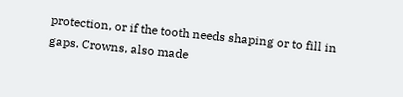protection, or if the tooth needs shaping or to fill in gaps. Crowns, also made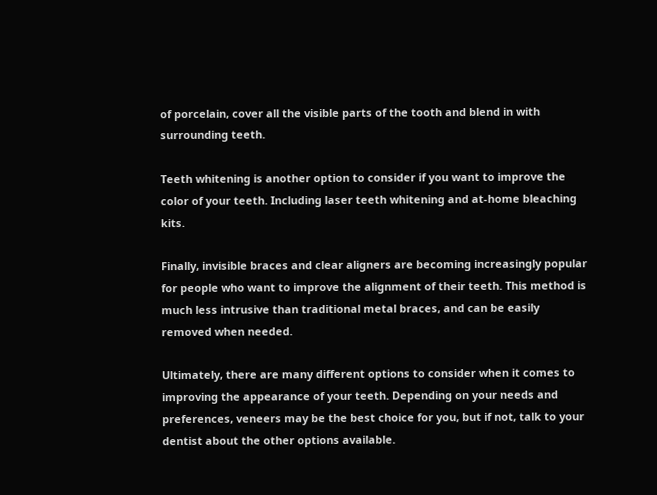of porcelain, cover all the visible parts of the tooth and blend in with surrounding teeth.

Teeth whitening is another option to consider if you want to improve the color of your teeth. Including laser teeth whitening and at-home bleaching kits.

Finally, invisible braces and clear aligners are becoming increasingly popular for people who want to improve the alignment of their teeth. This method is much less intrusive than traditional metal braces, and can be easily removed when needed.

Ultimately, there are many different options to consider when it comes to improving the appearance of your teeth. Depending on your needs and preferences, veneers may be the best choice for you, but if not, talk to your dentist about the other options available.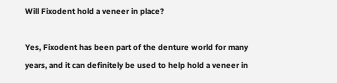Will Fixodent hold a veneer in place?

Yes, Fixodent has been part of the denture world for many years, and it can definitely be used to help hold a veneer in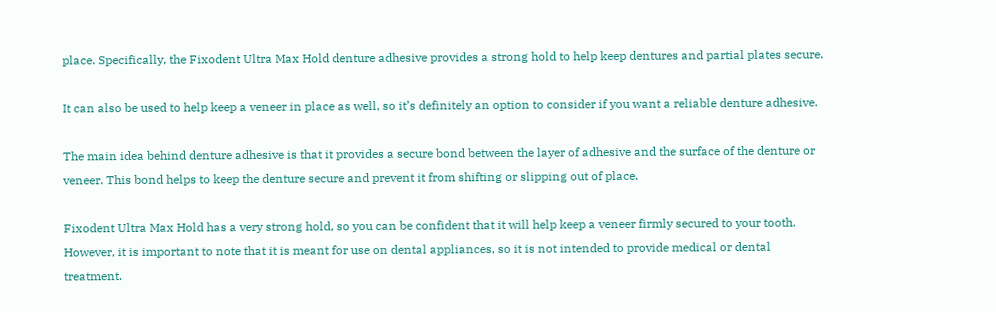place. Specifically, the Fixodent Ultra Max Hold denture adhesive provides a strong hold to help keep dentures and partial plates secure.

It can also be used to help keep a veneer in place as well, so it’s definitely an option to consider if you want a reliable denture adhesive.

The main idea behind denture adhesive is that it provides a secure bond between the layer of adhesive and the surface of the denture or veneer. This bond helps to keep the denture secure and prevent it from shifting or slipping out of place.

Fixodent Ultra Max Hold has a very strong hold, so you can be confident that it will help keep a veneer firmly secured to your tooth. However, it is important to note that it is meant for use on dental appliances, so it is not intended to provide medical or dental treatment.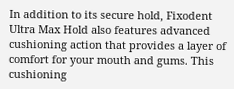In addition to its secure hold, Fixodent Ultra Max Hold also features advanced cushioning action that provides a layer of comfort for your mouth and gums. This cushioning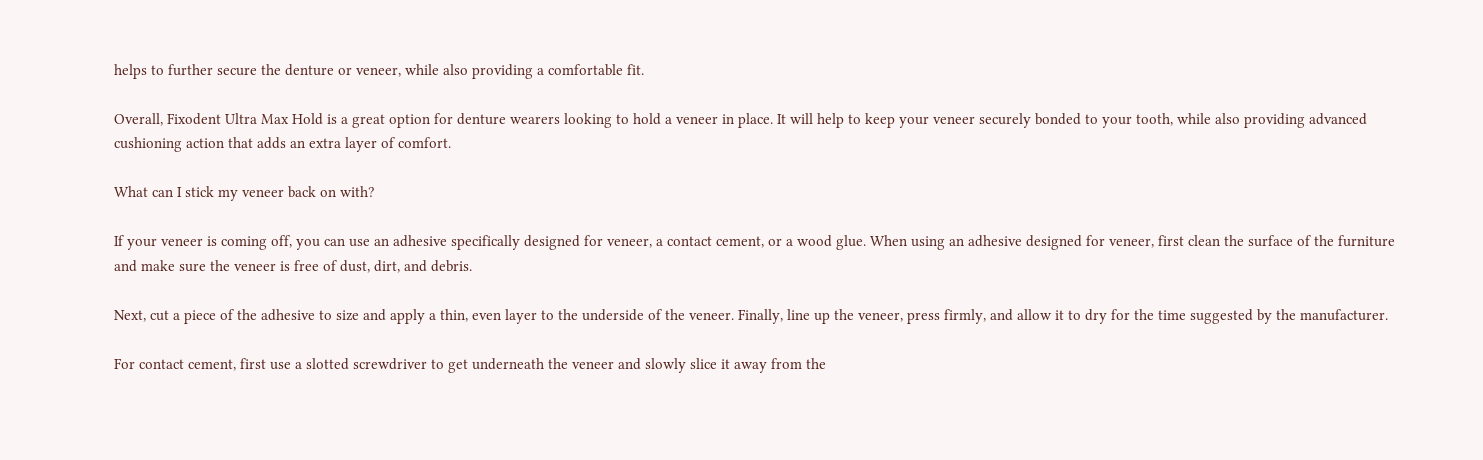helps to further secure the denture or veneer, while also providing a comfortable fit.

Overall, Fixodent Ultra Max Hold is a great option for denture wearers looking to hold a veneer in place. It will help to keep your veneer securely bonded to your tooth, while also providing advanced cushioning action that adds an extra layer of comfort.

What can I stick my veneer back on with?

If your veneer is coming off, you can use an adhesive specifically designed for veneer, a contact cement, or a wood glue. When using an adhesive designed for veneer, first clean the surface of the furniture and make sure the veneer is free of dust, dirt, and debris.

Next, cut a piece of the adhesive to size and apply a thin, even layer to the underside of the veneer. Finally, line up the veneer, press firmly, and allow it to dry for the time suggested by the manufacturer.

For contact cement, first use a slotted screwdriver to get underneath the veneer and slowly slice it away from the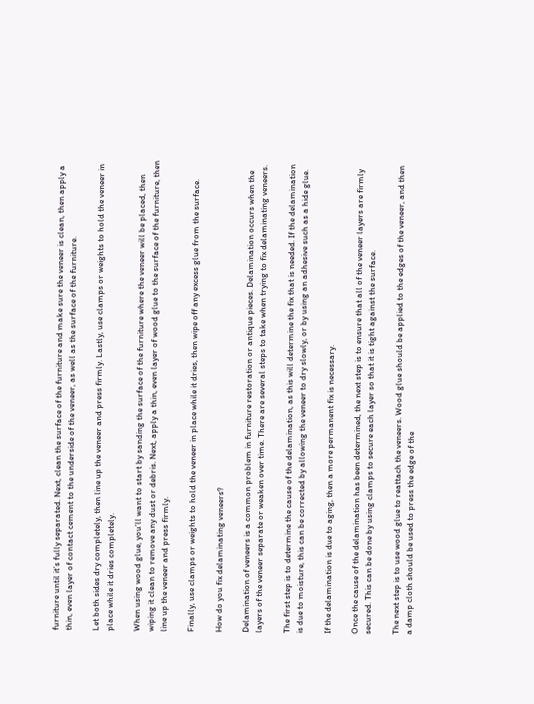furniture until it’s fully separated. Next, clean the surface of the furniture and make sure the veneer is clean, then apply a thin, even layer of contact cement to the underside of the veneer, as well as the surface of the furniture.

Let both sides dry completely, then line up the veneer and press firmly. Lastly, use clamps or weights to hold the veneer in place while it dries completely.

When using wood glue, you’ll want to start by sanding the surface of the furniture where the veneer will be placed, then wiping it clean to remove any dust or debris. Next, apply a thin, even layer of wood glue to the surface of the furniture, then line up the veneer and press firmly.

Finally, use clamps or weights to hold the veneer in place while it dries, then wipe off any excess glue from the surface.

How do you fix delaminating veneers?

Delamination of veneers is a common problem in furniture restoration or antique pieces. Delamination occurs when the layers of the veneer separate or weaken over time. There are several steps to take when trying to fix delaminating veneers.

The first step is to determine the cause of the delamination, as this will determine the fix that is needed. If the delamination is due to moisture, this can be corrected by allowing the veneer to dry slowly, or by using an adhesive such as a hide glue.

If the delamination is due to aging, then a more permanent fix is necessary.

Once the cause of the delamination has been determined, the next step is to ensure that all of the veneer layers are firmly secured. This can be done by using clamps to secure each layer so that it is tight against the surface.

The next step is to use wood glue to reattach the veneers. Wood glue should be applied to the edges of the veneer, and then a damp cloth should be used to press the edge of the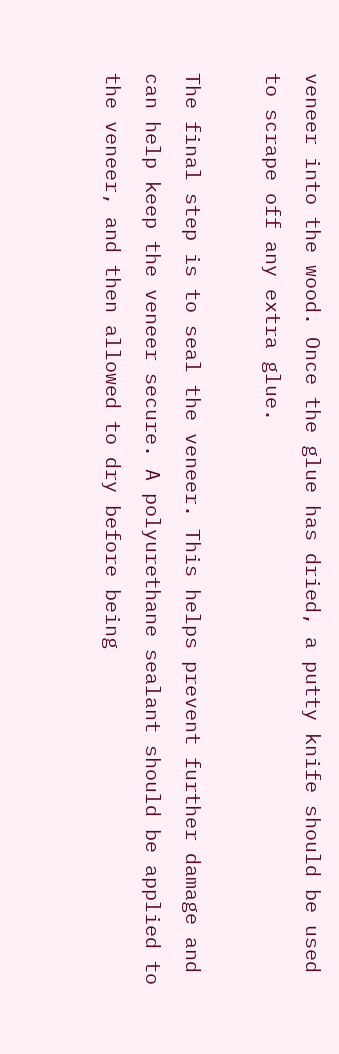veneer into the wood. Once the glue has dried, a putty knife should be used to scrape off any extra glue.

The final step is to seal the veneer. This helps prevent further damage and can help keep the veneer secure. A polyurethane sealant should be applied to the veneer, and then allowed to dry before being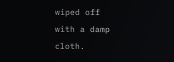wiped off with a damp cloth.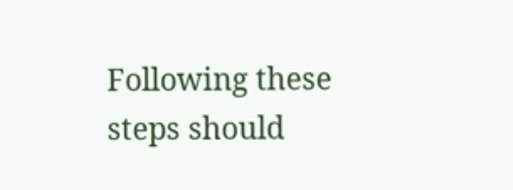Following these steps should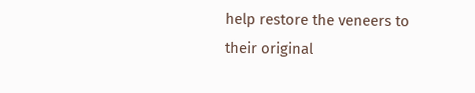help restore the veneers to their original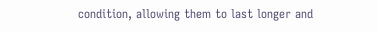condition, allowing them to last longer and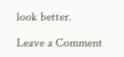look better.

Leave a Comment